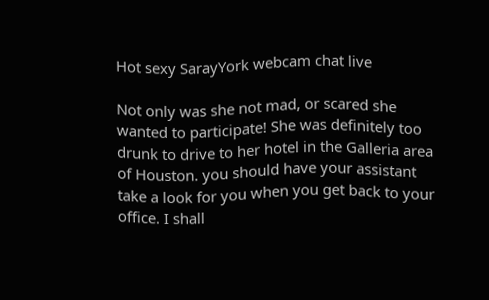Hot sexy SarayYork webcam chat live

Not only was she not mad, or scared she wanted to participate! She was definitely too drunk to drive to her hotel in the Galleria area of Houston. you should have your assistant take a look for you when you get back to your office. I shall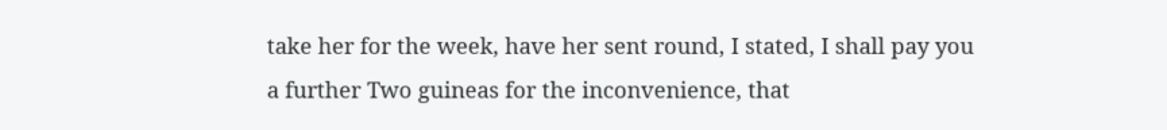take her for the week, have her sent round, I stated, I shall pay you a further Two guineas for the inconvenience, that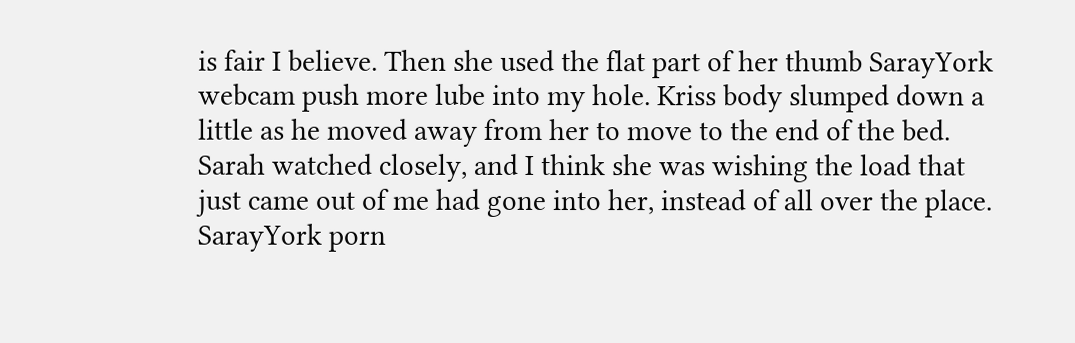is fair I believe. Then she used the flat part of her thumb SarayYork webcam push more lube into my hole. Kriss body slumped down a little as he moved away from her to move to the end of the bed. Sarah watched closely, and I think she was wishing the load that just came out of me had gone into her, instead of all over the place. SarayYork porn